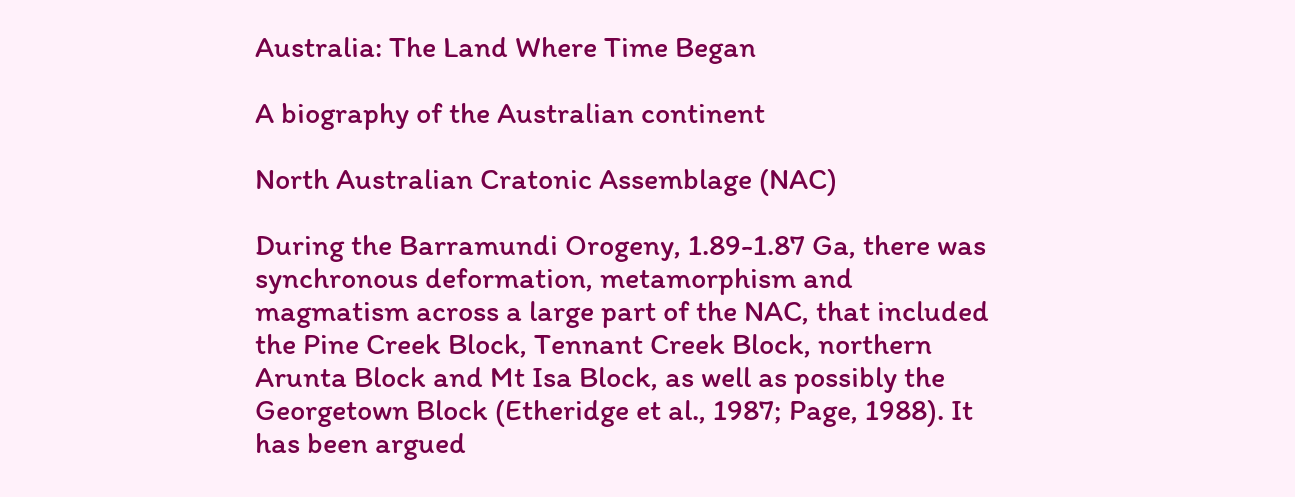Australia: The Land Where Time Began

A biography of the Australian continent

North Australian Cratonic Assemblage (NAC)

During the Barramundi Orogeny, 1.89-1.87 Ga, there was synchronous deformation, metamorphism and magmatism across a large part of the NAC, that included the Pine Creek Block, Tennant Creek Block, northern Arunta Block and Mt Isa Block, as well as possibly the Georgetown Block (Etheridge et al., 1987; Page, 1988). It has been argued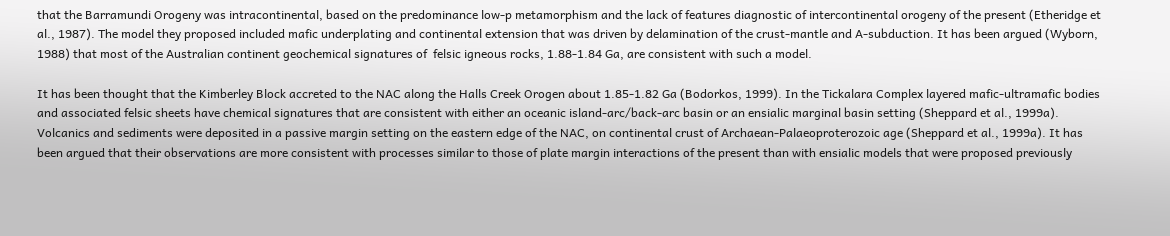that the Barramundi Orogeny was intracontinental, based on the predominance low-p metamorphism and the lack of features diagnostic of intercontinental orogeny of the present (Etheridge et al., 1987). The model they proposed included mafic underplating and continental extension that was driven by delamination of the crust-mantle and A-subduction. It has been argued (Wyborn, 1988) that most of the Australian continent geochemical signatures of  felsic igneous rocks, 1.88-1.84 Ga, are consistent with such a model.

It has been thought that the Kimberley Block accreted to the NAC along the Halls Creek Orogen about 1.85-1.82 Ga (Bodorkos, 1999). In the Tickalara Complex layered mafic-ultramafic bodies and associated felsic sheets have chemical signatures that are consistent with either an oceanic island-arc/back-arc basin or an ensialic marginal basin setting (Sheppard et al., 1999a). Volcanics and sediments were deposited in a passive margin setting on the eastern edge of the NAC, on continental crust of Archaean-Palaeoproterozoic age (Sheppard et al., 1999a). It has been argued that their observations are more consistent with processes similar to those of plate margin interactions of the present than with ensialic models that were proposed previously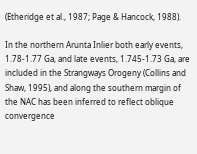(Etheridge et al., 1987; Page & Hancock, 1988).

In the northern Arunta Inlier both early events, 1.78-1.77 Ga, and late events, 1.745-1.73 Ga, are included in the Strangways Orogeny (Collins and Shaw, 1995), and along the southern margin of the NAC has been inferred to reflect oblique convergence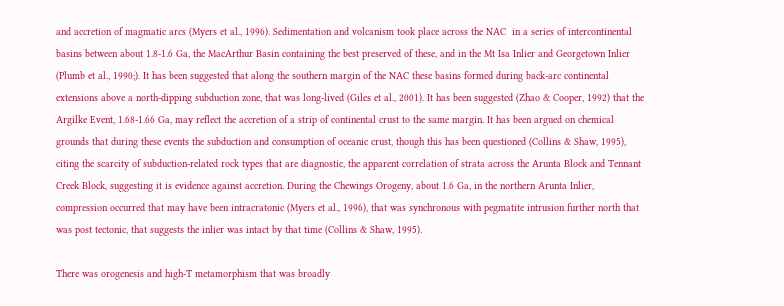and accretion of magmatic arcs (Myers et al., 1996). Sedimentation and volcanism took place across the NAC  in a series of intercontinental basins between about 1.8-1.6 Ga, the MacArthur Basin containing the best preserved of these, and in the Mt Isa Inlier and Georgetown Inlier (Plumb et al., 1990;). It has been suggested that along the southern margin of the NAC these basins formed during back-arc continental extensions above a north-dipping subduction zone, that was long-lived (Giles et al., 2001). It has been suggested (Zhao & Cooper, 1992) that the Argilke Event, 1.68-1.66 Ga, may reflect the accretion of a strip of continental crust to the same margin. It has been argued on chemical grounds that during these events the subduction and consumption of oceanic crust, though this has been questioned (Collins & Shaw, 1995), citing the scarcity of subduction-related rock types that are diagnostic, the apparent correlation of strata across the Arunta Block and Tennant Creek Block, suggesting it is evidence against accretion. During the Chewings Orogeny, about 1.6 Ga, in the northern Arunta Inlier, compression occurred that may have been intracratonic (Myers et al., 1996), that was synchronous with pegmatite intrusion further north that was post tectonic, that suggests the inlier was intact by that time (Collins & Shaw, 1995).

There was orogenesis and high-T metamorphism that was broadly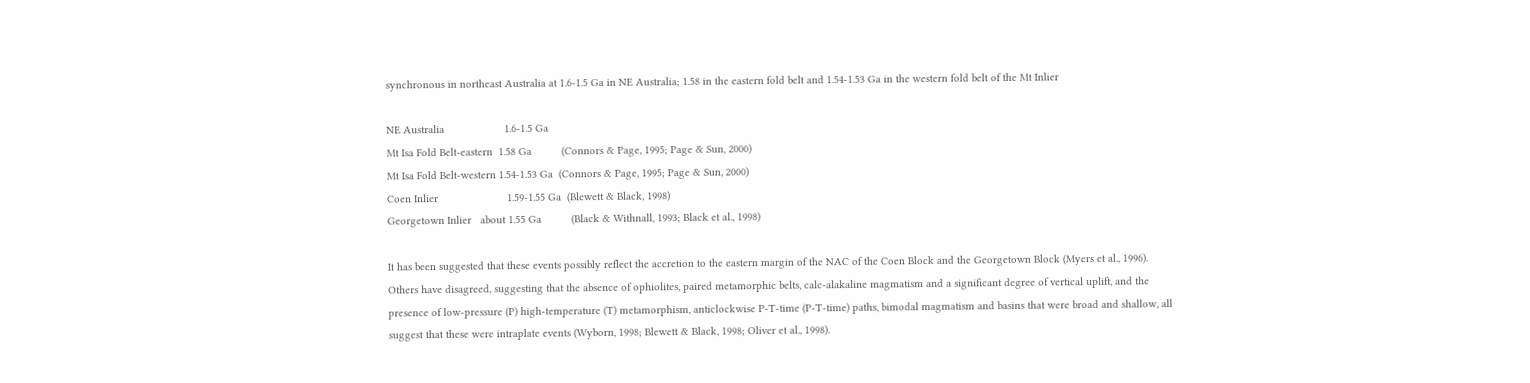synchronous in northeast Australia at 1.6-1.5 Ga in NE Australia; 1.58 in the eastern fold belt and 1.54-1.53 Ga in the western fold belt of the Mt Inlier

NE Australia                    1.6-1.5 Ga
Mt Isa Fold Belt-eastern  1.58 Ga          (Connors & Page, 1995; Page & Sun, 2000)
Mt Isa Fold Belt-western 1.54-1.53 Ga  (Connors & Page, 1995; Page & Sun, 2000)
Coen Inlier                       1.59-1.55 Ga  (Blewett & Black, 1998)
Georgetown Inlier   about 1.55 Ga          (Black & Withnall, 1993; Black et al., 1998)

It has been suggested that these events possibly reflect the accretion to the eastern margin of the NAC of the Coen Block and the Georgetown Block (Myers et al., 1996). Others have disagreed, suggesting that the absence of ophiolites, paired metamorphic belts, calc-alakaline magmatism and a significant degree of vertical uplift, and the presence of low-pressure (P) high-temperature (T) metamorphism, anticlockwise P-T-time (P-T-time) paths, bimodal magmatism and basins that were broad and shallow, all suggest that these were intraplate events (Wyborn, 1998; Blewett & Black, 1998; Oliver et al., 1998).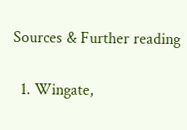Sources & Further reading

  1. Wingate,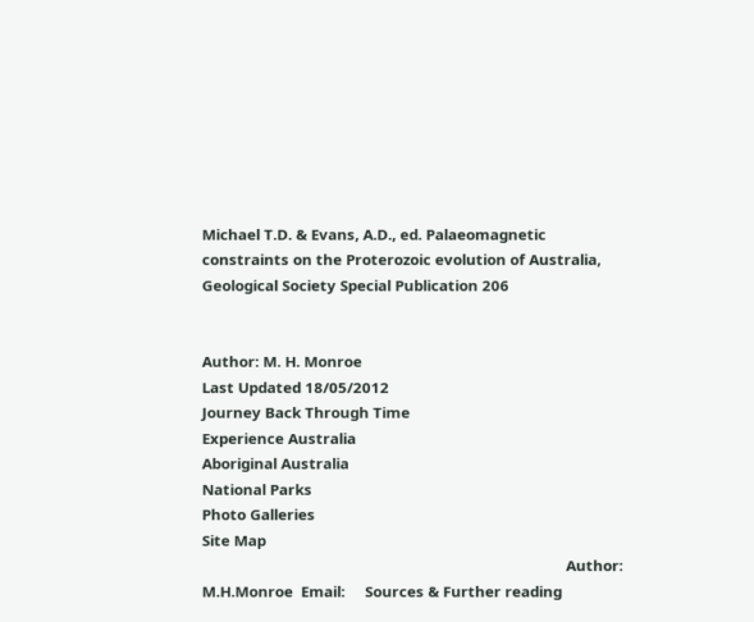Michael T.D. & Evans, A.D., ed. Palaeomagnetic constraints on the Proterozoic evolution of Australia, Geological Society Special Publication 206


Author: M. H. Monroe
Last Updated 18/05/2012
Journey Back Through Time
Experience Australia
Aboriginal Australia
National Parks
Photo Galleries
Site Map
                                                                                           Author: M.H.Monroe  Email:     Sources & Further reading